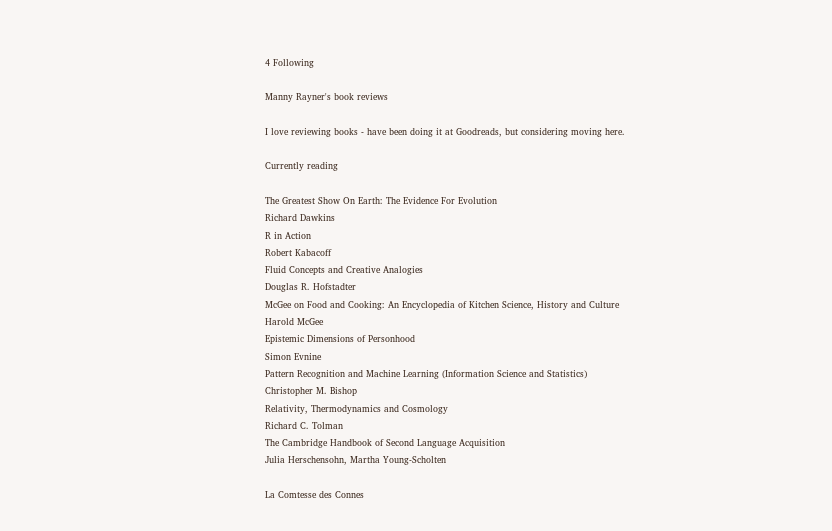4 Following

Manny Rayner's book reviews

I love reviewing books - have been doing it at Goodreads, but considering moving here.

Currently reading

The Greatest Show On Earth: The Evidence For Evolution
Richard Dawkins
R in Action
Robert Kabacoff
Fluid Concepts and Creative Analogies
Douglas R. Hofstadter
McGee on Food and Cooking: An Encyclopedia of Kitchen Science, History and Culture
Harold McGee
Epistemic Dimensions of Personhood
Simon Evnine
Pattern Recognition and Machine Learning (Information Science and Statistics)
Christopher M. Bishop
Relativity, Thermodynamics and Cosmology
Richard C. Tolman
The Cambridge Handbook of Second Language Acquisition
Julia Herschensohn, Martha Young-Scholten

La Comtesse des Connes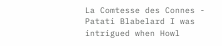La Comtesse des Connes - Patati Blabelard I was intrigued when Howl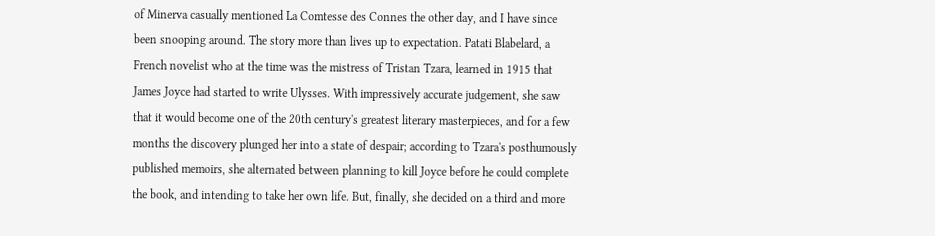of Minerva casually mentioned La Comtesse des Connes the other day, and I have since been snooping around. The story more than lives up to expectation. Patati Blabelard, a French novelist who at the time was the mistress of Tristan Tzara, learned in 1915 that James Joyce had started to write Ulysses. With impressively accurate judgement, she saw that it would become one of the 20th century's greatest literary masterpieces, and for a few months the discovery plunged her into a state of despair; according to Tzara's posthumously published memoirs, she alternated between planning to kill Joyce before he could complete the book, and intending to take her own life. But, finally, she decided on a third and more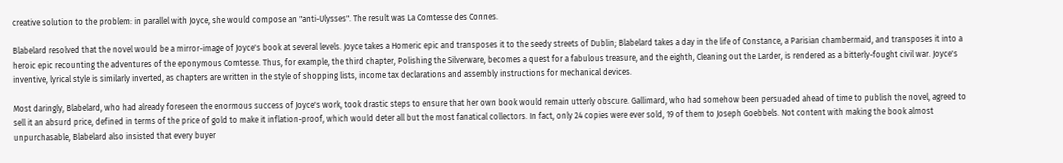creative solution to the problem: in parallel with Joyce, she would compose an "anti-Ulysses". The result was La Comtesse des Connes.

Blabelard resolved that the novel would be a mirror-image of Joyce's book at several levels. Joyce takes a Homeric epic and transposes it to the seedy streets of Dublin; Blabelard takes a day in the life of Constance, a Parisian chambermaid, and transposes it into a heroic epic recounting the adventures of the eponymous Comtesse. Thus, for example, the third chapter, Polishing the Silverware, becomes a quest for a fabulous treasure, and the eighth, Cleaning out the Larder, is rendered as a bitterly-fought civil war. Joyce's inventive, lyrical style is similarly inverted, as chapters are written in the style of shopping lists, income tax declarations and assembly instructions for mechanical devices.

Most daringly, Blabelard, who had already foreseen the enormous success of Joyce's work, took drastic steps to ensure that her own book would remain utterly obscure. Gallimard, who had somehow been persuaded ahead of time to publish the novel, agreed to sell it an absurd price, defined in terms of the price of gold to make it inflation-proof, which would deter all but the most fanatical collectors. In fact, only 24 copies were ever sold, 19 of them to Joseph Goebbels. Not content with making the book almost unpurchasable, Blabelard also insisted that every buyer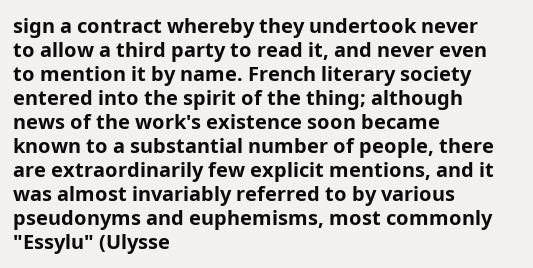sign a contract whereby they undertook never to allow a third party to read it, and never even to mention it by name. French literary society entered into the spirit of the thing; although news of the work's existence soon became known to a substantial number of people, there are extraordinarily few explicit mentions, and it was almost invariably referred to by various pseudonyms and euphemisms, most commonly "Essylu" (Ulysse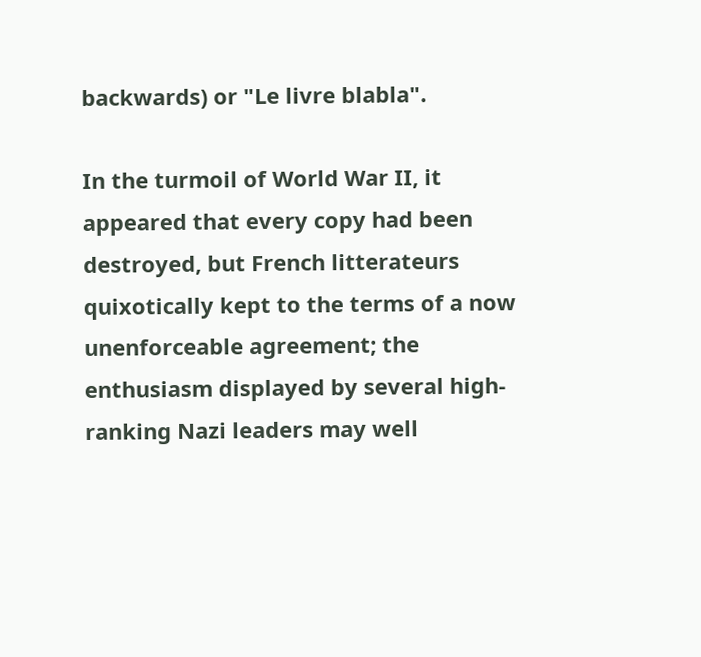backwards) or "Le livre blabla".

In the turmoil of World War II, it appeared that every copy had been destroyed, but French litterateurs quixotically kept to the terms of a now unenforceable agreement; the enthusiasm displayed by several high-ranking Nazi leaders may well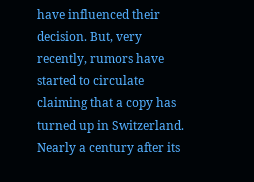have influenced their decision. But, very recently, rumors have started to circulate claiming that a copy has turned up in Switzerland. Nearly a century after its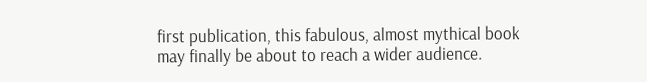first publication, this fabulous, almost mythical book may finally be about to reach a wider audience.